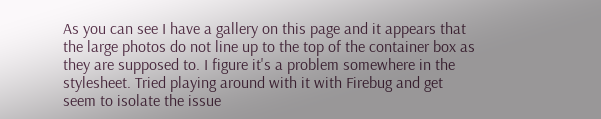As you can see I have a gallery on this page and it appears that the large photos do not line up to the top of the container box as they are supposed to. I figure it's a problem somewhere in the stylesheet. Tried playing around with it with Firebug and get seem to isolate the issue